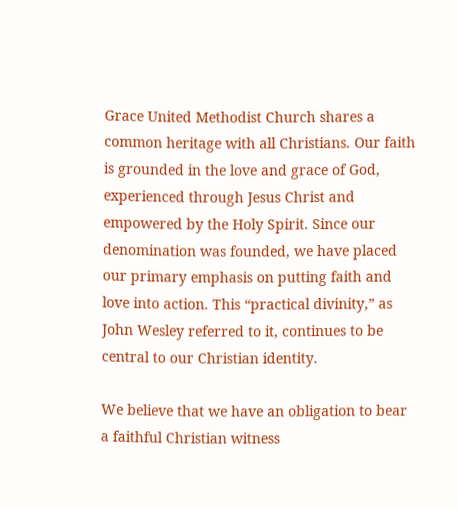Grace United Methodist Church shares a common heritage with all Christians. Our faith is grounded in the love and grace of God, experienced through Jesus Christ and empowered by the Holy Spirit. Since our denomination was founded, we have placed our primary emphasis on putting faith and love into action. This “practical divinity,” as John Wesley referred to it, continues to be central to our Christian identity.

We believe that we have an obligation to bear a faithful Christian witness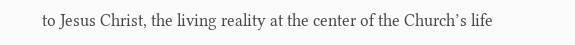to Jesus Christ, the living reality at the center of the Church’s life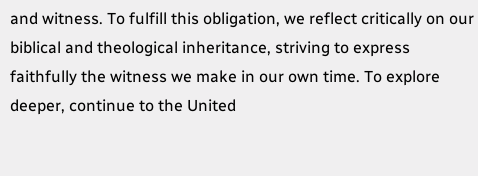and witness. To fulfill this obligation, we reflect critically on our biblical and theological inheritance, striving to express faithfully the witness we make in our own time. To explore deeper, continue to the United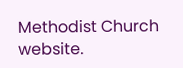Methodist Church website.